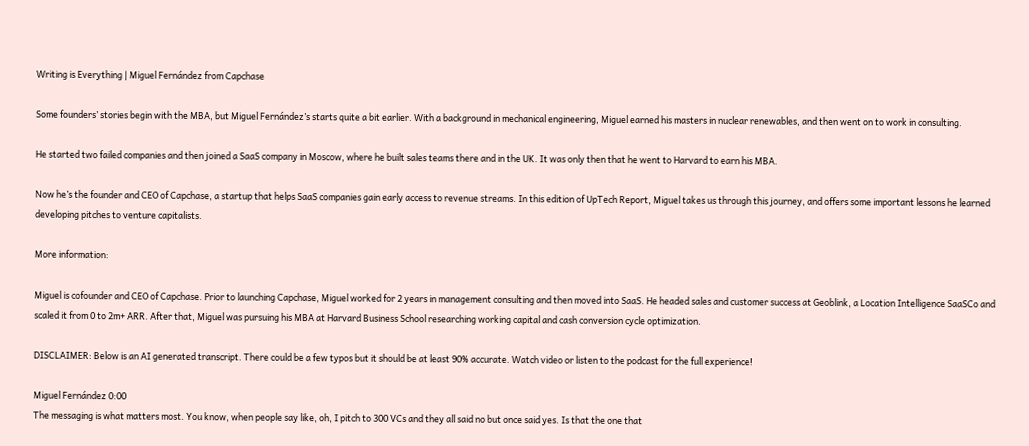Writing is Everything | Miguel Fernández from Capchase

Some founders’ stories begin with the MBA, but Miguel Fernández’s starts quite a bit earlier. With a background in mechanical engineering, Miguel earned his masters in nuclear renewables, and then went on to work in consulting.

He started two failed companies and then joined a SaaS company in Moscow, where he built sales teams there and in the UK. It was only then that he went to Harvard to earn his MBA.

Now he’s the founder and CEO of Capchase, a startup that helps SaaS companies gain early access to revenue streams. In this edition of UpTech Report, Miguel takes us through this journey, and offers some important lessons he learned developing pitches to venture capitalists.

More information:

Miguel is cofounder and CEO of Capchase. Prior to launching Capchase, Miguel worked for 2 years in management consulting and then moved into SaaS. He headed sales and customer success at Geoblink, a Location Intelligence SaaSCo and scaled it from 0 to 2m+ ARR. After that, Miguel was pursuing his MBA at Harvard Business School researching working capital and cash conversion cycle optimization.

DISCLAIMER: Below is an AI generated transcript. There could be a few typos but it should be at least 90% accurate. Watch video or listen to the podcast for the full experience!

Miguel Fernández 0:00
The messaging is what matters most. You know, when people say like, oh, I pitch to 300 VCs and they all said no but once said yes. Is that the one that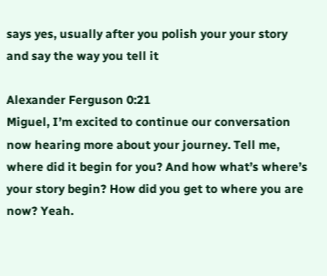says yes, usually after you polish your your story and say the way you tell it

Alexander Ferguson 0:21
Miguel, I’m excited to continue our conversation now hearing more about your journey. Tell me, where did it begin for you? And how what’s where’s your story begin? How did you get to where you are now? Yeah.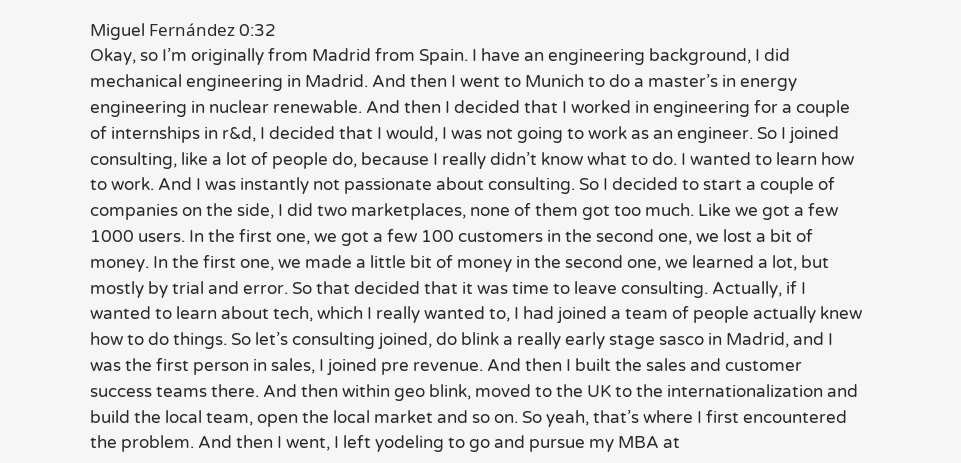Miguel Fernández 0:32
Okay, so I’m originally from Madrid from Spain. I have an engineering background, I did mechanical engineering in Madrid. And then I went to Munich to do a master’s in energy engineering in nuclear renewable. And then I decided that I worked in engineering for a couple of internships in r&d, I decided that I would, I was not going to work as an engineer. So I joined consulting, like a lot of people do, because I really didn’t know what to do. I wanted to learn how to work. And I was instantly not passionate about consulting. So I decided to start a couple of companies on the side, I did two marketplaces, none of them got too much. Like we got a few 1000 users. In the first one, we got a few 100 customers in the second one, we lost a bit of money. In the first one, we made a little bit of money in the second one, we learned a lot, but mostly by trial and error. So that decided that it was time to leave consulting. Actually, if I wanted to learn about tech, which I really wanted to, I had joined a team of people actually knew how to do things. So let’s consulting joined, do blink a really early stage sasco in Madrid, and I was the first person in sales, I joined pre revenue. And then I built the sales and customer success teams there. And then within geo blink, moved to the UK to the internationalization and build the local team, open the local market and so on. So yeah, that’s where I first encountered the problem. And then I went, I left yodeling to go and pursue my MBA at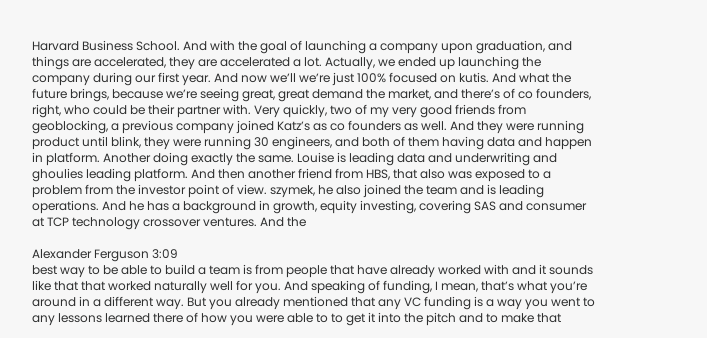Harvard Business School. And with the goal of launching a company upon graduation, and things are accelerated, they are accelerated a lot. Actually, we ended up launching the company during our first year. And now we’ll we’re just 100% focused on kutis. And what the future brings, because we’re seeing great, great demand the market, and there’s of co founders, right, who could be their partner with. Very quickly, two of my very good friends from geoblocking, a previous company joined Katz’s as co founders as well. And they were running product until blink, they were running 30 engineers, and both of them having data and happen in platform. Another doing exactly the same. Louise is leading data and underwriting and ghoulies leading platform. And then another friend from HBS, that also was exposed to a problem from the investor point of view. szymek, he also joined the team and is leading operations. And he has a background in growth, equity investing, covering SAS and consumer at TCP technology crossover ventures. And the

Alexander Ferguson 3:09
best way to be able to build a team is from people that have already worked with and it sounds like that that worked naturally well for you. And speaking of funding, I mean, that’s what you’re around in a different way. But you already mentioned that any VC funding is a way you went to any lessons learned there of how you were able to to get it into the pitch and to make that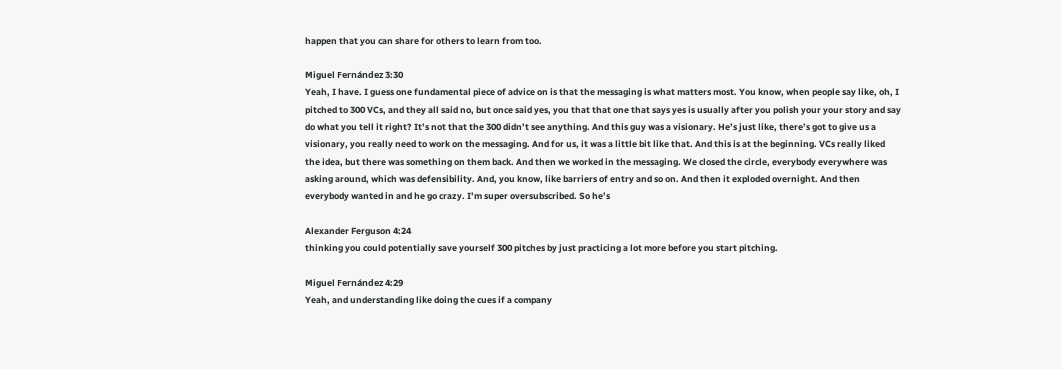happen that you can share for others to learn from too.

Miguel Fernández 3:30
Yeah, I have. I guess one fundamental piece of advice on is that the messaging is what matters most. You know, when people say like, oh, I pitched to 300 VCs, and they all said no, but once said yes, you that that one that says yes is usually after you polish your your story and say do what you tell it right? It’s not that the 300 didn’t see anything. And this guy was a visionary. He’s just like, there’s got to give us a visionary, you really need to work on the messaging. And for us, it was a little bit like that. And this is at the beginning. VCs really liked the idea, but there was something on them back. And then we worked in the messaging. We closed the circle, everybody everywhere was asking around, which was defensibility. And, you know, like barriers of entry and so on. And then it exploded overnight. And then everybody wanted in and he go crazy. I’m super oversubscribed. So he’s

Alexander Ferguson 4:24
thinking you could potentially save yourself 300 pitches by just practicing a lot more before you start pitching.

Miguel Fernández 4:29
Yeah, and understanding like doing the cues if a company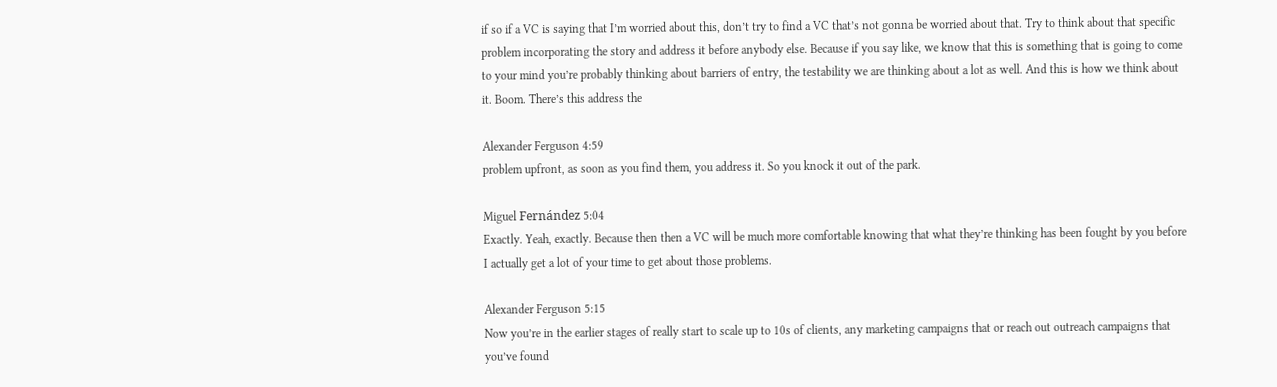if so if a VC is saying that I’m worried about this, don’t try to find a VC that’s not gonna be worried about that. Try to think about that specific problem incorporating the story and address it before anybody else. Because if you say like, we know that this is something that is going to come to your mind you’re probably thinking about barriers of entry, the testability we are thinking about a lot as well. And this is how we think about it. Boom. There’s this address the

Alexander Ferguson 4:59
problem upfront, as soon as you find them, you address it. So you knock it out of the park.

Miguel Fernández 5:04
Exactly. Yeah, exactly. Because then then a VC will be much more comfortable knowing that what they’re thinking has been fought by you before I actually get a lot of your time to get about those problems.

Alexander Ferguson 5:15
Now you’re in the earlier stages of really start to scale up to 10s of clients, any marketing campaigns that or reach out outreach campaigns that you’ve found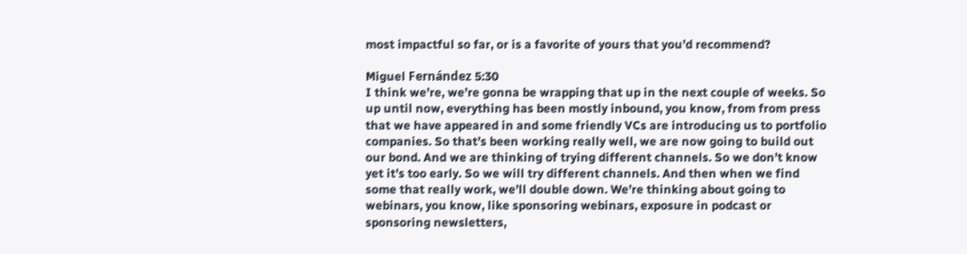most impactful so far, or is a favorite of yours that you’d recommend?

Miguel Fernández 5:30
I think we’re, we’re gonna be wrapping that up in the next couple of weeks. So up until now, everything has been mostly inbound, you know, from from press that we have appeared in and some friendly VCs are introducing us to portfolio companies. So that’s been working really well, we are now going to build out our bond. And we are thinking of trying different channels. So we don’t know yet it’s too early. So we will try different channels. And then when we find some that really work, we’ll double down. We’re thinking about going to webinars, you know, like sponsoring webinars, exposure in podcast or sponsoring newsletters,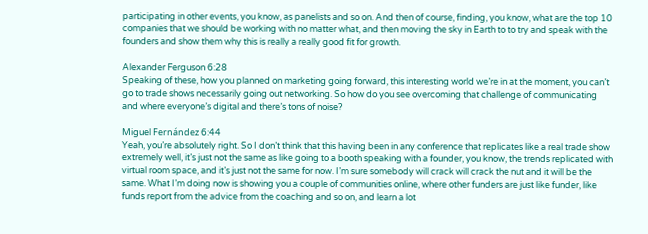participating in other events, you know, as panelists and so on. And then of course, finding, you know, what are the top 10 companies that we should be working with no matter what, and then moving the sky in Earth to to try and speak with the founders and show them why this is really a really good fit for growth.

Alexander Ferguson 6:28
Speaking of these, how you planned on marketing going forward, this interesting world we’re in at the moment, you can’t go to trade shows necessarily going out networking. So how do you see overcoming that challenge of communicating and where everyone’s digital and there’s tons of noise?

Miguel Fernández 6:44
Yeah, you’re absolutely right. So I don’t think that this having been in any conference that replicates like a real trade show extremely well, it’s just not the same as like going to a booth speaking with a founder, you know, the trends replicated with virtual room space, and it’s just not the same for now. I’m sure somebody will crack will crack the nut and it will be the same. What I’m doing now is showing you a couple of communities online, where other funders are just like funder, like funds report from the advice from the coaching and so on, and learn a lot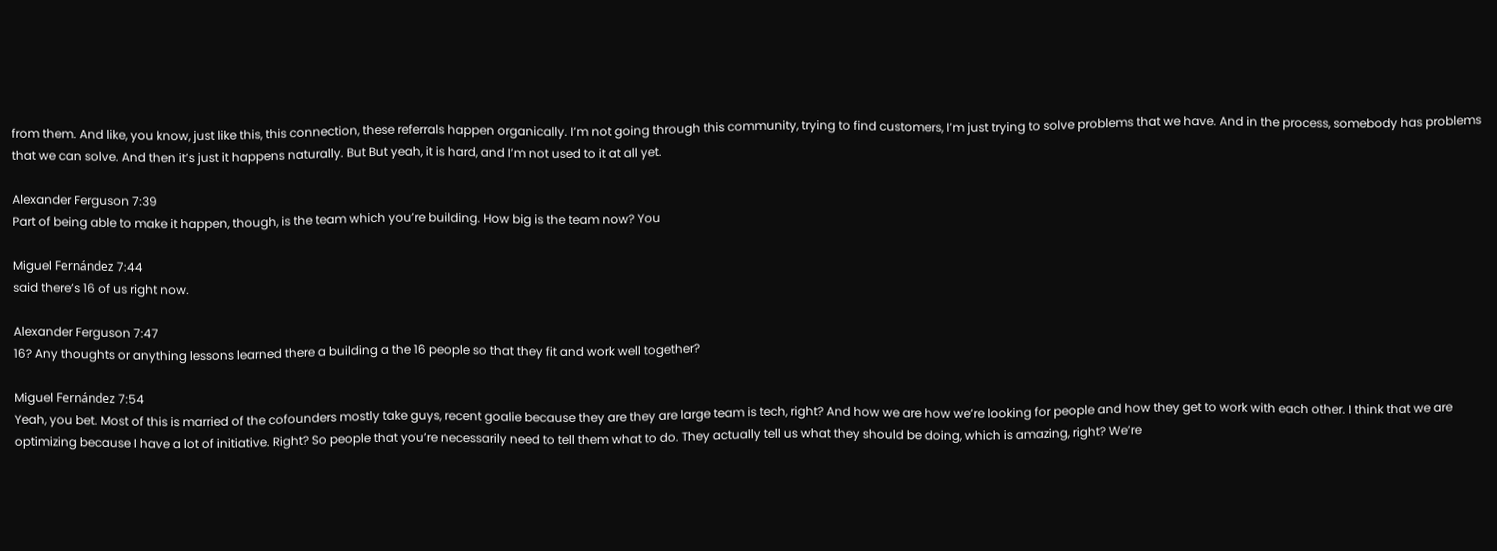from them. And like, you know, just like this, this connection, these referrals happen organically. I’m not going through this community, trying to find customers, I’m just trying to solve problems that we have. And in the process, somebody has problems that we can solve. And then it’s just it happens naturally. But But yeah, it is hard, and I’m not used to it at all yet.

Alexander Ferguson 7:39
Part of being able to make it happen, though, is the team which you’re building. How big is the team now? You

Miguel Fernández 7:44
said there’s 16 of us right now.

Alexander Ferguson 7:47
16? Any thoughts or anything lessons learned there a building a the 16 people so that they fit and work well together?

Miguel Fernández 7:54
Yeah, you bet. Most of this is married of the cofounders mostly take guys, recent goalie because they are they are large team is tech, right? And how we are how we’re looking for people and how they get to work with each other. I think that we are optimizing because I have a lot of initiative. Right? So people that you’re necessarily need to tell them what to do. They actually tell us what they should be doing, which is amazing, right? We’re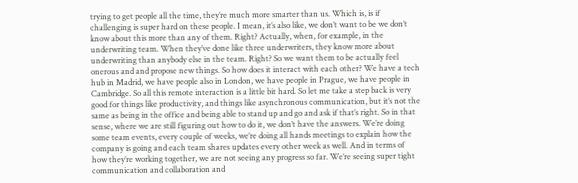trying to get people all the time, they’re much more smarter than us. Which is, is if challenging is super hard on these people. I mean, it’s also like, we don’t want to be we don’t know about this more than any of them. Right? Actually, when, for example, in the underwriting team. When they’ve done like three underwriters, they know more about underwriting than anybody else in the team. Right? So we want them to be actually feel onerous and and propose new things. So how does it interact with each other? We have a tech hub in Madrid, we have people also in London, we have people in Prague, we have people in Cambridge. So all this remote interaction is a little bit hard. So let me take a step back is very good for things like productivity, and things like asynchronous communication, but it’s not the same as being in the office and being able to stand up and go and ask if that’s right. So in that sense, where we are still figuring out how to do it, we don’t have the answers. We’re doing some team events, every couple of weeks, we’re doing all hands meetings to explain how the company is going and each team shares updates every other week as well. And in terms of how they’re working together, we are not seeing any progress so far. We’re seeing super tight communication and collaboration and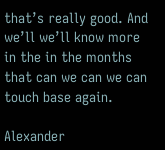that’s really good. And we’ll we’ll know more in the in the months that can we can we can touch base again.

Alexander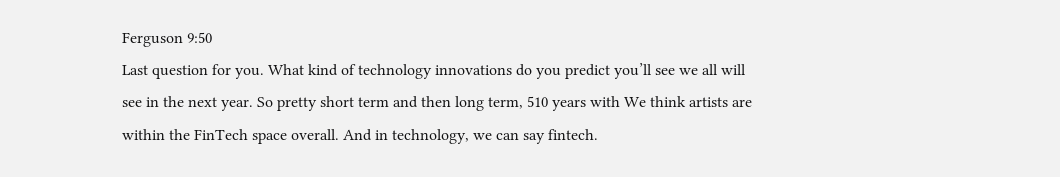Ferguson 9:50
Last question for you. What kind of technology innovations do you predict you’ll see we all will see in the next year. So pretty short term and then long term, 510 years with We think artists are within the FinTech space overall. And in technology, we can say fintech.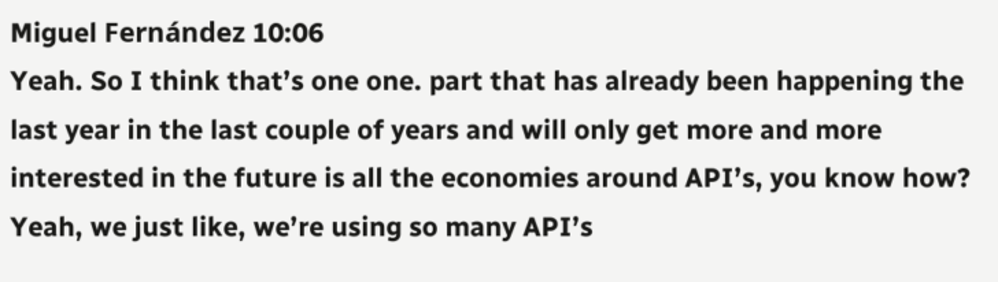Miguel Fernández 10:06
Yeah. So I think that’s one one. part that has already been happening the last year in the last couple of years and will only get more and more interested in the future is all the economies around API’s, you know how? Yeah, we just like, we’re using so many API’s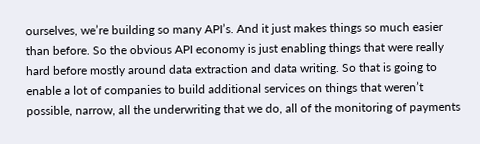ourselves, we’re building so many API’s. And it just makes things so much easier than before. So the obvious API economy is just enabling things that were really hard before mostly around data extraction and data writing. So that is going to enable a lot of companies to build additional services on things that weren’t possible, narrow, all the underwriting that we do, all of the monitoring of payments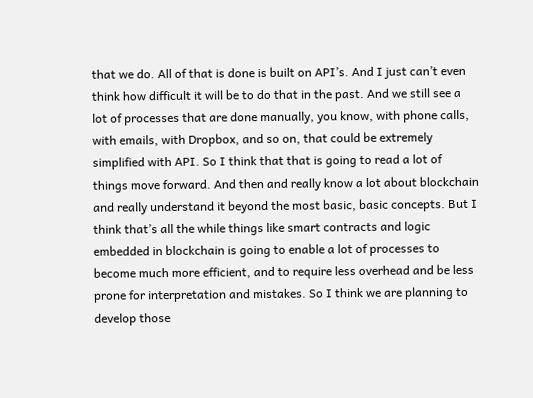that we do. All of that is done is built on API’s. And I just can’t even think how difficult it will be to do that in the past. And we still see a lot of processes that are done manually, you know, with phone calls, with emails, with Dropbox, and so on, that could be extremely simplified with API. So I think that that is going to read a lot of things move forward. And then and really know a lot about blockchain and really understand it beyond the most basic, basic concepts. But I think that’s all the while things like smart contracts and logic embedded in blockchain is going to enable a lot of processes to become much more efficient, and to require less overhead and be less prone for interpretation and mistakes. So I think we are planning to develop those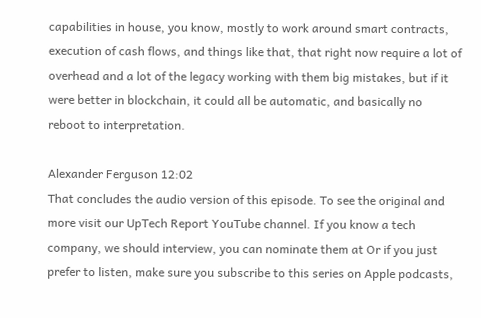capabilities in house, you know, mostly to work around smart contracts, execution of cash flows, and things like that, that right now require a lot of overhead and a lot of the legacy working with them big mistakes, but if it were better in blockchain, it could all be automatic, and basically no reboot to interpretation.

Alexander Ferguson 12:02
That concludes the audio version of this episode. To see the original and more visit our UpTech Report YouTube channel. If you know a tech company, we should interview, you can nominate them at Or if you just prefer to listen, make sure you subscribe to this series on Apple podcasts,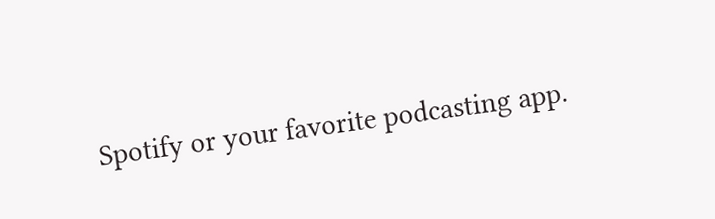Spotify or your favorite podcasting app.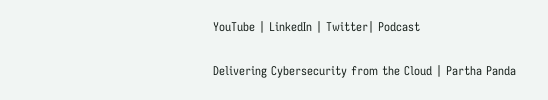YouTube | LinkedIn | Twitter| Podcast

Delivering Cybersecurity from the Cloud | Partha Panda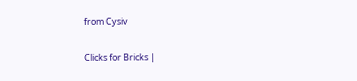from Cysiv

Clicks for Bricks |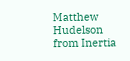Matthew Hudelson from Inertia